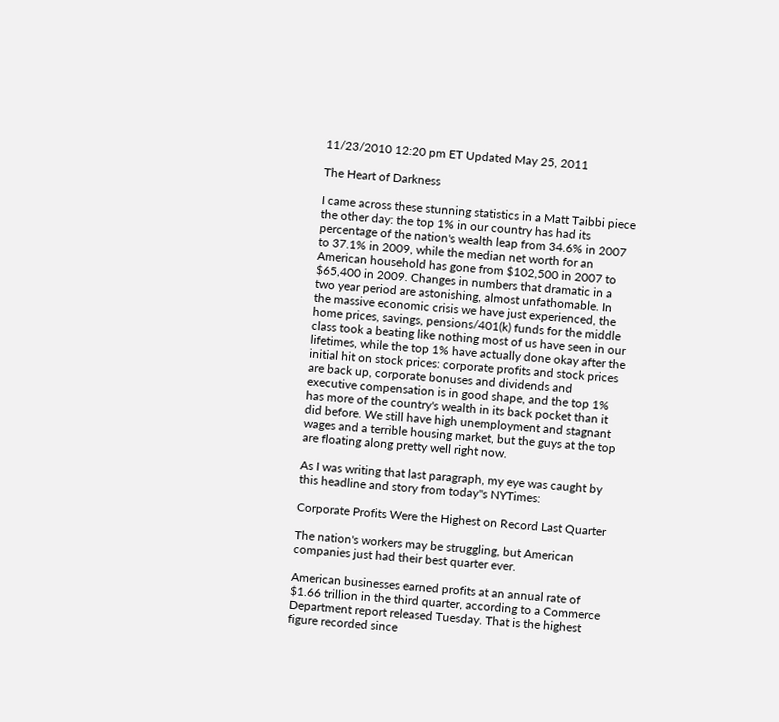11/23/2010 12:20 pm ET Updated May 25, 2011

The Heart of Darkness

I came across these stunning statistics in a Matt Taibbi piece the other day: the top 1% in our country has had its percentage of the nation's wealth leap from 34.6% in 2007 to 37.1% in 2009, while the median net worth for an American household has gone from $102,500 in 2007 to $65,400 in 2009. Changes in numbers that dramatic in a two year period are astonishing, almost unfathomable. In the massive economic crisis we have just experienced, the home prices, savings, pensions/401(k) funds for the middle class took a beating like nothing most of us have seen in our lifetimes, while the top 1% have actually done okay after the initial hit on stock prices: corporate profits and stock prices are back up, corporate bonuses and dividends and executive compensation is in good shape, and the top 1% has more of the country's wealth in its back pocket than it did before. We still have high unemployment and stagnant wages and a terrible housing market, but the guys at the top are floating along pretty well right now.

As I was writing that last paragraph, my eye was caught by this headline and story from today"s NYTimes:

Corporate Profits Were the Highest on Record Last Quarter

The nation's workers may be struggling, but American companies just had their best quarter ever.

American businesses earned profits at an annual rate of $1.66 trillion in the third quarter, according to a Commerce Department report released Tuesday. That is the highest figure recorded since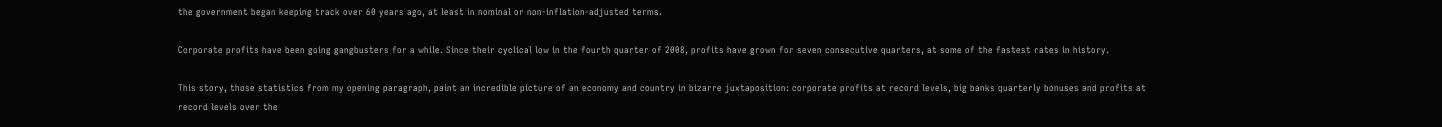the government began keeping track over 60 years ago, at least in nominal or non-inflation-adjusted terms.

Corporate profits have been going gangbusters for a while. Since their cyclical low in the fourth quarter of 2008, profits have grown for seven consecutive quarters, at some of the fastest rates in history.

This story, those statistics from my opening paragraph, paint an incredible picture of an economy and country in bizarre juxtaposition: corporate profits at record levels, big banks quarterly bonuses and profits at record levels over the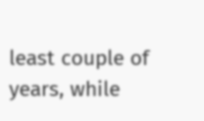least couple of years, while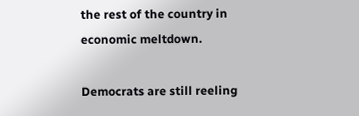the rest of the country in economic meltdown.

Democrats are still reeling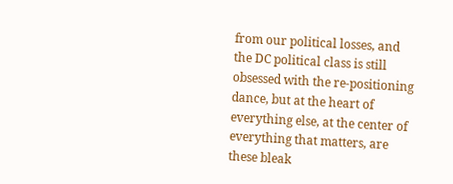from our political losses, and the DC political class is still obsessed with the re-positioning dance, but at the heart of everything else, at the center of everything that matters, are these bleak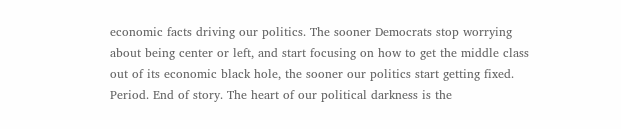economic facts driving our politics. The sooner Democrats stop worrying about being center or left, and start focusing on how to get the middle class out of its economic black hole, the sooner our politics start getting fixed. Period. End of story. The heart of our political darkness is the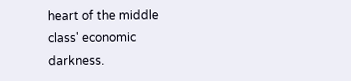heart of the middle class' economic darkness.